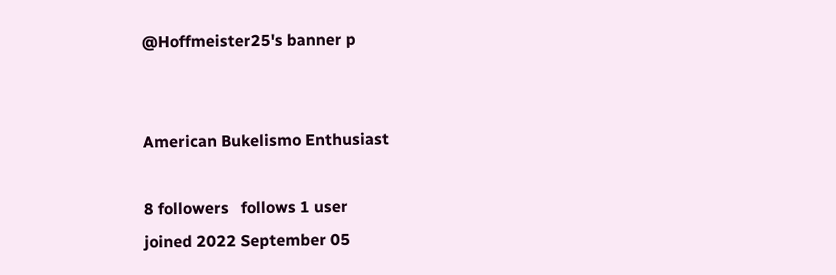@Hoffmeister25's banner p


American Bukelismo Enthusiast

8 followers   follows 1 user
joined 2022 September 05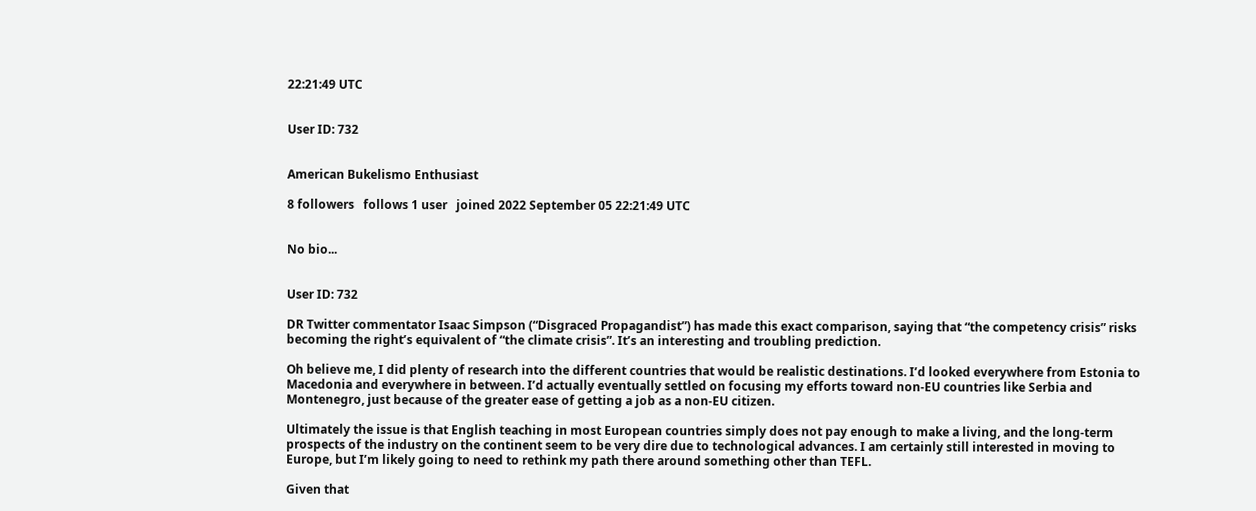22:21:49 UTC


User ID: 732


American Bukelismo Enthusiast

8 followers   follows 1 user   joined 2022 September 05 22:21:49 UTC


No bio...


User ID: 732

DR Twitter commentator Isaac Simpson (“Disgraced Propagandist”) has made this exact comparison, saying that “the competency crisis” risks becoming the right’s equivalent of “the climate crisis”. It’s an interesting and troubling prediction.

Oh believe me, I did plenty of research into the different countries that would be realistic destinations. I’d looked everywhere from Estonia to Macedonia and everywhere in between. I’d actually eventually settled on focusing my efforts toward non-EU countries like Serbia and Montenegro, just because of the greater ease of getting a job as a non-EU citizen.

Ultimately the issue is that English teaching in most European countries simply does not pay enough to make a living, and the long-term prospects of the industry on the continent seem to be very dire due to technological advances. I am certainly still interested in moving to Europe, but I’m likely going to need to rethink my path there around something other than TEFL.

Given that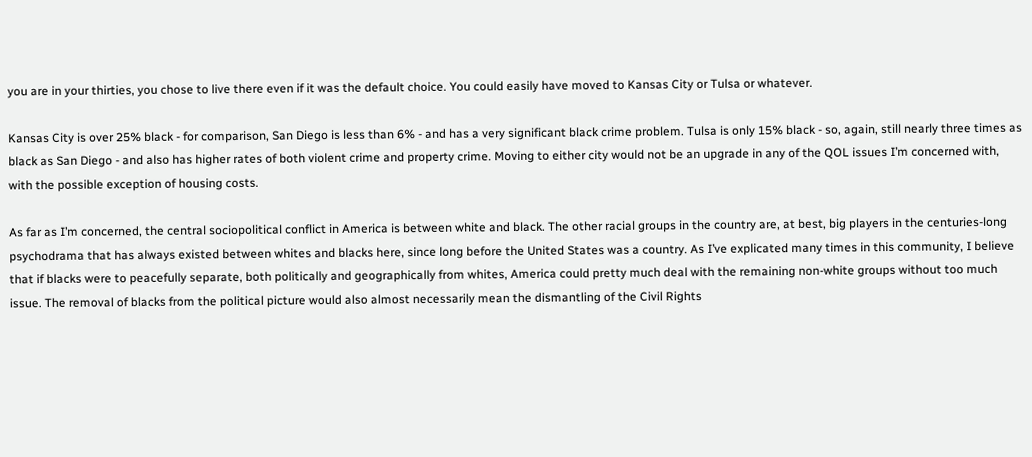you are in your thirties, you chose to live there even if it was the default choice. You could easily have moved to Kansas City or Tulsa or whatever.

Kansas City is over 25% black - for comparison, San Diego is less than 6% - and has a very significant black crime problem. Tulsa is only 15% black - so, again, still nearly three times as black as San Diego - and also has higher rates of both violent crime and property crime. Moving to either city would not be an upgrade in any of the QOL issues I’m concerned with, with the possible exception of housing costs.

As far as I’m concerned, the central sociopolitical conflict in America is between white and black. The other racial groups in the country are, at best, big players in the centuries-long psychodrama that has always existed between whites and blacks here, since long before the United States was a country. As I’ve explicated many times in this community, I believe that if blacks were to peacefully separate, both politically and geographically from whites, America could pretty much deal with the remaining non-white groups without too much issue. The removal of blacks from the political picture would also almost necessarily mean the dismantling of the Civil Rights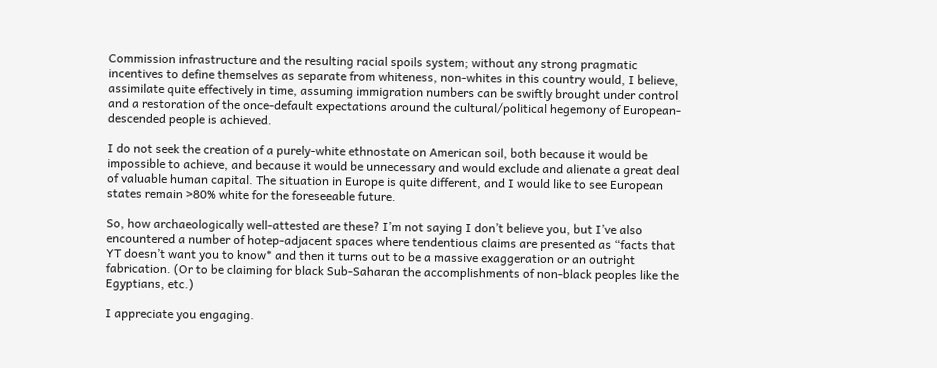Commission infrastructure and the resulting racial spoils system; without any strong pragmatic incentives to define themselves as separate from whiteness, non-whites in this country would, I believe, assimilate quite effectively in time, assuming immigration numbers can be swiftly brought under control and a restoration of the once-default expectations around the cultural/political hegemony of European-descended people is achieved.

I do not seek the creation of a purely-white ethnostate on American soil, both because it would be impossible to achieve, and because it would be unnecessary and would exclude and alienate a great deal of valuable human capital. The situation in Europe is quite different, and I would like to see European states remain >80% white for the foreseeable future.

So, how archaeologically well-attested are these? I’m not saying I don’t believe you, but I’ve also encountered a number of hotep-adjacent spaces where tendentious claims are presented as “facts that YT doesn’t want you to know* and then it turns out to be a massive exaggeration or an outright fabrication. (Or to be claiming for black Sub-Saharan the accomplishments of non-black peoples like the Egyptians, etc.)

I appreciate you engaging.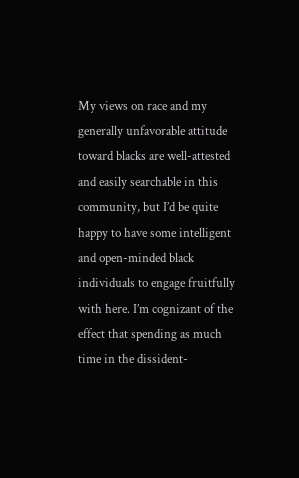My views on race and my generally unfavorable attitude toward blacks are well-attested and easily searchable in this community, but I’d be quite happy to have some intelligent and open-minded black individuals to engage fruitfully with here. I’m cognizant of the effect that spending as much time in the dissident-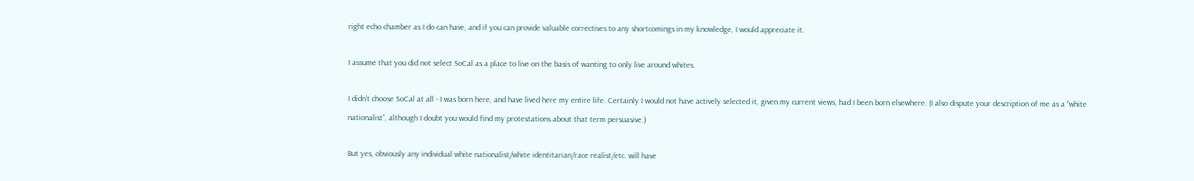right echo chamber as I do can have, and if you can provide valuable correctives to any shortcomings in my knowledge, I would appreciate it.

I assume that you did not select SoCal as a place to live on the basis of wanting to only live around whites.

I didn’t choose SoCal at all - I was born here, and have lived here my entire life. Certainly I would not have actively selected it, given my current views, had I been born elsewhere. (I also dispute your description of me as a “white nationalist”, although I doubt you would find my protestations about that term persuasive.)

But yes, obviously any individual white nationalist/white identitarian/race realist/etc. will have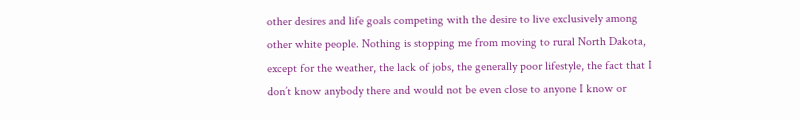other desires and life goals competing with the desire to live exclusively among other white people. Nothing is stopping me from moving to rural North Dakota, except for the weather, the lack of jobs, the generally poor lifestyle, the fact that I don’t know anybody there and would not be even close to anyone I know or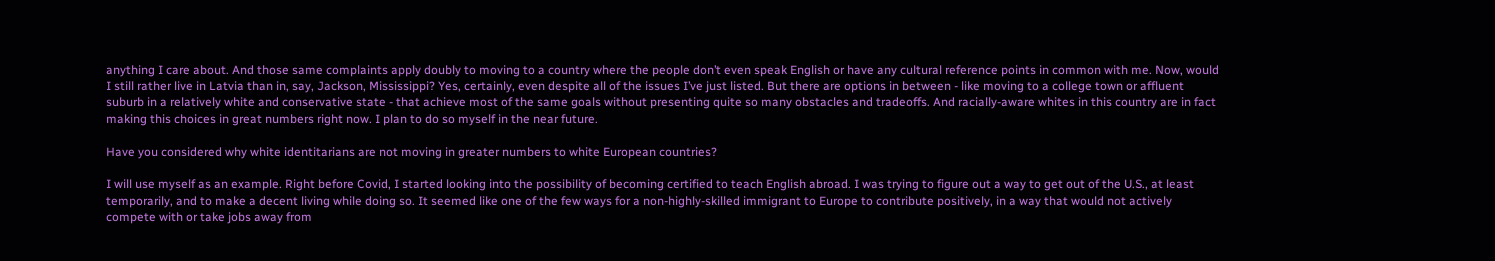anything I care about. And those same complaints apply doubly to moving to a country where the people don’t even speak English or have any cultural reference points in common with me. Now, would I still rather live in Latvia than in, say, Jackson, Mississippi? Yes, certainly, even despite all of the issues I’ve just listed. But there are options in between - like moving to a college town or affluent suburb in a relatively white and conservative state - that achieve most of the same goals without presenting quite so many obstacles and tradeoffs. And racially-aware whites in this country are in fact making this choices in great numbers right now. I plan to do so myself in the near future.

Have you considered why white identitarians are not moving in greater numbers to white European countries?

I will use myself as an example. Right before Covid, I started looking into the possibility of becoming certified to teach English abroad. I was trying to figure out a way to get out of the U.S., at least temporarily, and to make a decent living while doing so. It seemed like one of the few ways for a non-highly-skilled immigrant to Europe to contribute positively, in a way that would not actively compete with or take jobs away from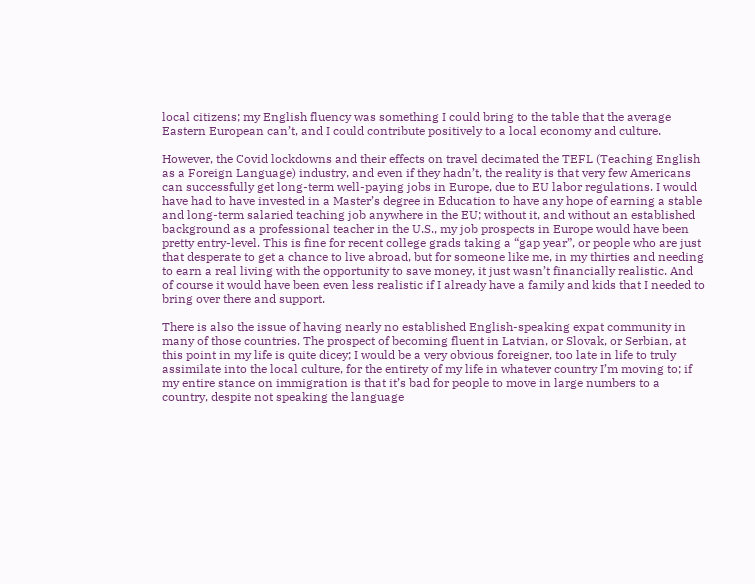local citizens; my English fluency was something I could bring to the table that the average Eastern European can’t, and I could contribute positively to a local economy and culture.

However, the Covid lockdowns and their effects on travel decimated the TEFL (Teaching English as a Foreign Language) industry, and even if they hadn’t, the reality is that very few Americans can successfully get long-term well-paying jobs in Europe, due to EU labor regulations. I would have had to have invested in a Master’s degree in Education to have any hope of earning a stable and long-term salaried teaching job anywhere in the EU; without it, and without an established background as a professional teacher in the U.S., my job prospects in Europe would have been pretty entry-level. This is fine for recent college grads taking a “gap year”, or people who are just that desperate to get a chance to live abroad, but for someone like me, in my thirties and needing to earn a real living with the opportunity to save money, it just wasn’t financially realistic. And of course it would have been even less realistic if I already have a family and kids that I needed to bring over there and support.

There is also the issue of having nearly no established English-speaking expat community in many of those countries. The prospect of becoming fluent in Latvian, or Slovak, or Serbian, at this point in my life is quite dicey; I would be a very obvious foreigner, too late in life to truly assimilate into the local culture, for the entirety of my life in whatever country I’m moving to; if my entire stance on immigration is that it’s bad for people to move in large numbers to a country, despite not speaking the language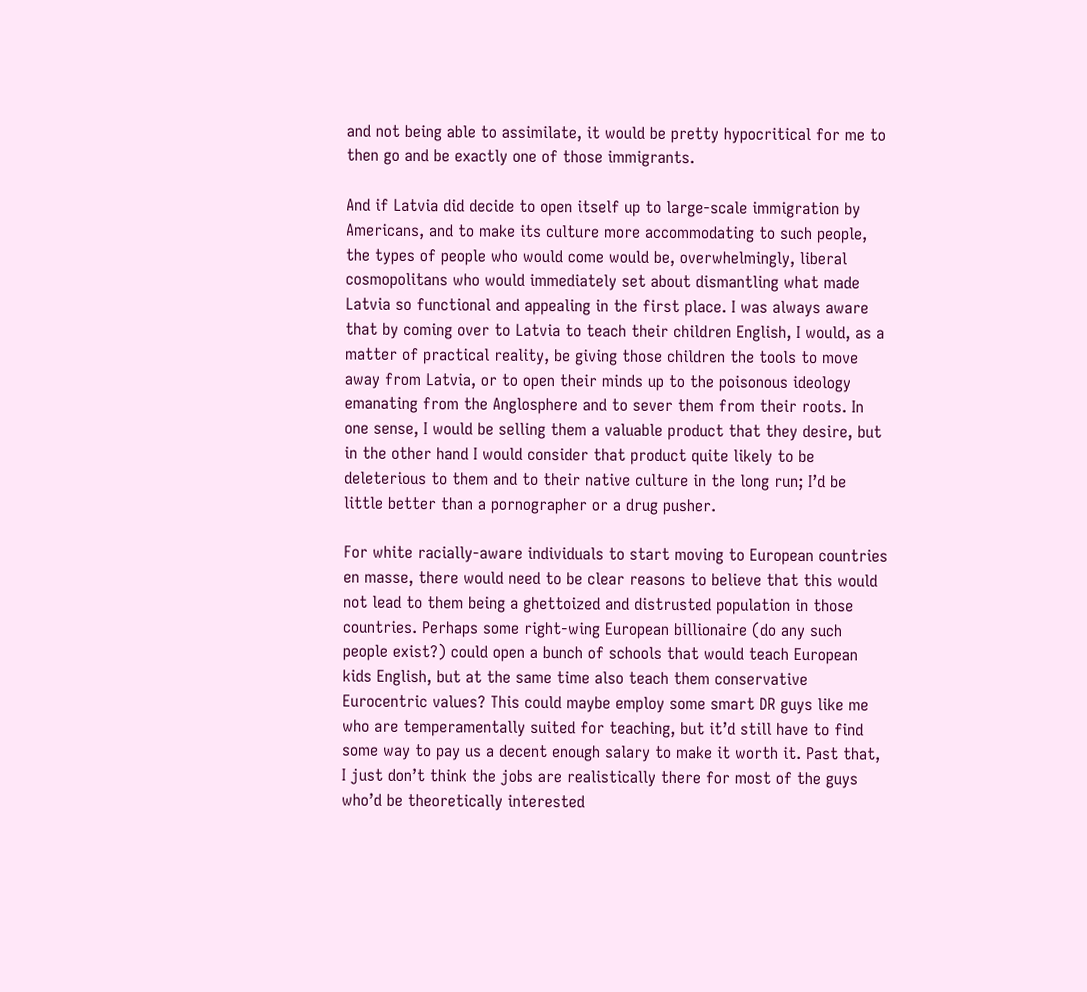and not being able to assimilate, it would be pretty hypocritical for me to then go and be exactly one of those immigrants.

And if Latvia did decide to open itself up to large-scale immigration by Americans, and to make its culture more accommodating to such people, the types of people who would come would be, overwhelmingly, liberal cosmopolitans who would immediately set about dismantling what made Latvia so functional and appealing in the first place. I was always aware that by coming over to Latvia to teach their children English, I would, as a matter of practical reality, be giving those children the tools to move away from Latvia, or to open their minds up to the poisonous ideology emanating from the Anglosphere and to sever them from their roots. In one sense, I would be selling them a valuable product that they desire, but in the other hand I would consider that product quite likely to be deleterious to them and to their native culture in the long run; I’d be little better than a pornographer or a drug pusher.

For white racially-aware individuals to start moving to European countries en masse, there would need to be clear reasons to believe that this would not lead to them being a ghettoized and distrusted population in those countries. Perhaps some right-wing European billionaire (do any such people exist?) could open a bunch of schools that would teach European kids English, but at the same time also teach them conservative Eurocentric values? This could maybe employ some smart DR guys like me who are temperamentally suited for teaching, but it’d still have to find some way to pay us a decent enough salary to make it worth it. Past that, I just don’t think the jobs are realistically there for most of the guys who’d be theoretically interested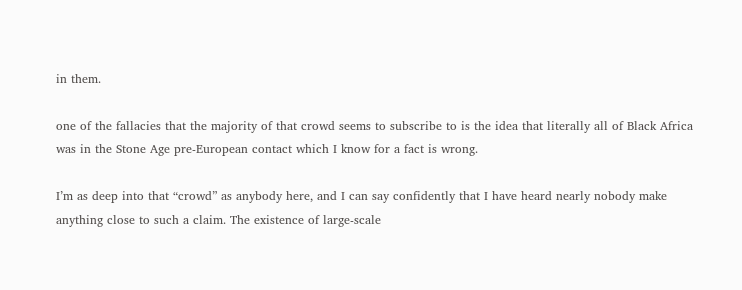in them.

one of the fallacies that the majority of that crowd seems to subscribe to is the idea that literally all of Black Africa was in the Stone Age pre-European contact which I know for a fact is wrong.

I’m as deep into that “crowd” as anybody here, and I can say confidently that I have heard nearly nobody make anything close to such a claim. The existence of large-scale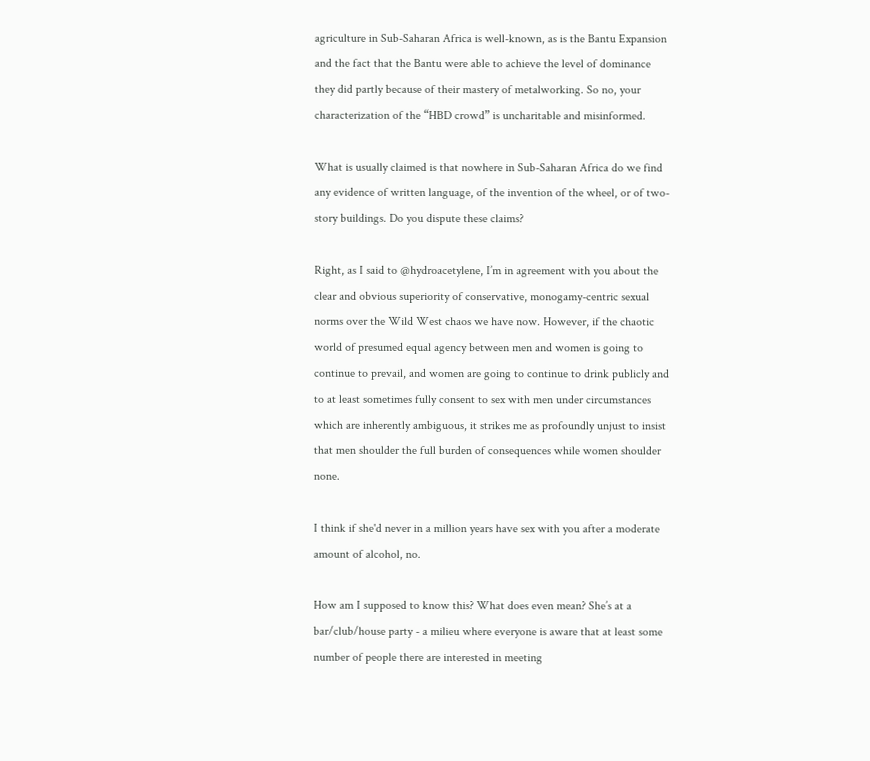agriculture in Sub-Saharan Africa is well-known, as is the Bantu Expansion and the fact that the Bantu were able to achieve the level of dominance they did partly because of their mastery of metalworking. So no, your characterization of the “HBD crowd” is uncharitable and misinformed.

What is usually claimed is that nowhere in Sub-Saharan Africa do we find any evidence of written language, of the invention of the wheel, or of two-story buildings. Do you dispute these claims?

Right, as I said to @hydroacetylene, I’m in agreement with you about the clear and obvious superiority of conservative, monogamy-centric sexual norms over the Wild West chaos we have now. However, if the chaotic world of presumed equal agency between men and women is going to continue to prevail, and women are going to continue to drink publicly and to at least sometimes fully consent to sex with men under circumstances which are inherently ambiguous, it strikes me as profoundly unjust to insist that men shoulder the full burden of consequences while women shoulder none.

I think if she'd never in a million years have sex with you after a moderate amount of alcohol, no.

How am I supposed to know this? What does even mean? She’s at a bar/club/house party - a milieu where everyone is aware that at least some number of people there are interested in meeting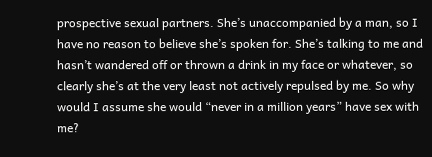prospective sexual partners. She’s unaccompanied by a man, so I have no reason to believe she’s spoken for. She’s talking to me and hasn’t wandered off or thrown a drink in my face or whatever, so clearly she’s at the very least not actively repulsed by me. So why would I assume she would “never in a million years” have sex with me?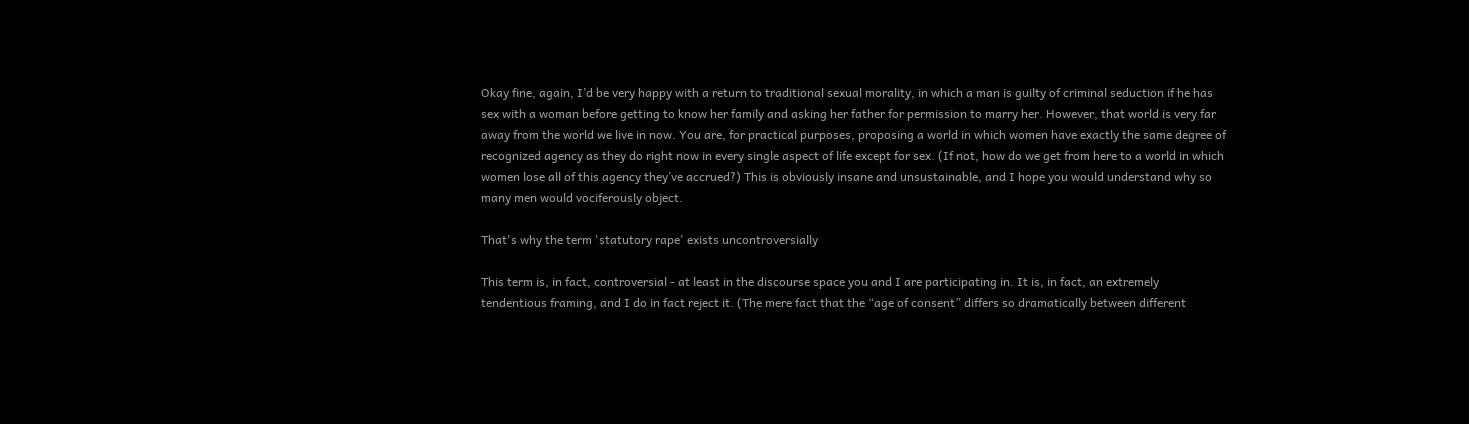Okay fine, again, I’d be very happy with a return to traditional sexual morality, in which a man is guilty of criminal seduction if he has sex with a woman before getting to know her family and asking her father for permission to marry her. However, that world is very far away from the world we live in now. You are, for practical purposes, proposing a world in which women have exactly the same degree of recognized agency as they do right now in every single aspect of life except for sex. (If not, how do we get from here to a world in which women lose all of this agency they’ve accrued?) This is obviously insane and unsustainable, and I hope you would understand why so many men would vociferously object.

That's why the term 'statutory rape' exists uncontroversially

This term is, in fact, controversial - at least in the discourse space you and I are participating in. It is, in fact, an extremely tendentious framing, and I do in fact reject it. (The mere fact that the “age of consent” differs so dramatically between different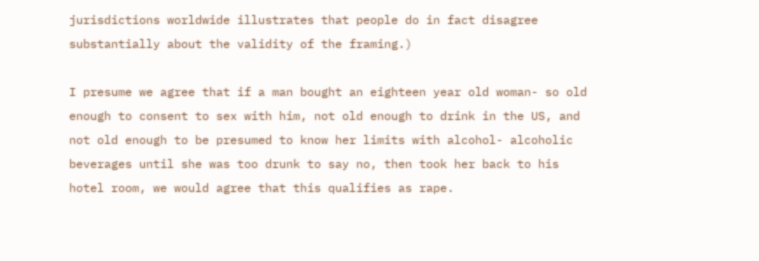jurisdictions worldwide illustrates that people do in fact disagree substantially about the validity of the framing.)

I presume we agree that if a man bought an eighteen year old woman- so old enough to consent to sex with him, not old enough to drink in the US, and not old enough to be presumed to know her limits with alcohol- alcoholic beverages until she was too drunk to say no, then took her back to his hotel room, we would agree that this qualifies as rape.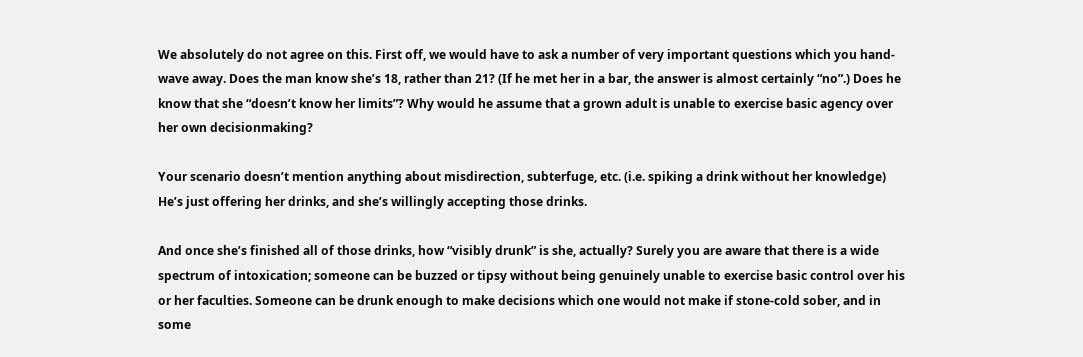We absolutely do not agree on this. First off, we would have to ask a number of very important questions which you hand-wave away. Does the man know she’s 18, rather than 21? (If he met her in a bar, the answer is almost certainly “no”.) Does he know that she “doesn’t know her limits”? Why would he assume that a grown adult is unable to exercise basic agency over her own decisionmaking?

Your scenario doesn’t mention anything about misdirection, subterfuge, etc. (i.e. spiking a drink without her knowledge) He’s just offering her drinks, and she’s willingly accepting those drinks.

And once she’s finished all of those drinks, how “visibly drunk” is she, actually? Surely you are aware that there is a wide spectrum of intoxication; someone can be buzzed or tipsy without being genuinely unable to exercise basic control over his or her faculties. Someone can be drunk enough to make decisions which one would not make if stone-cold sober, and in some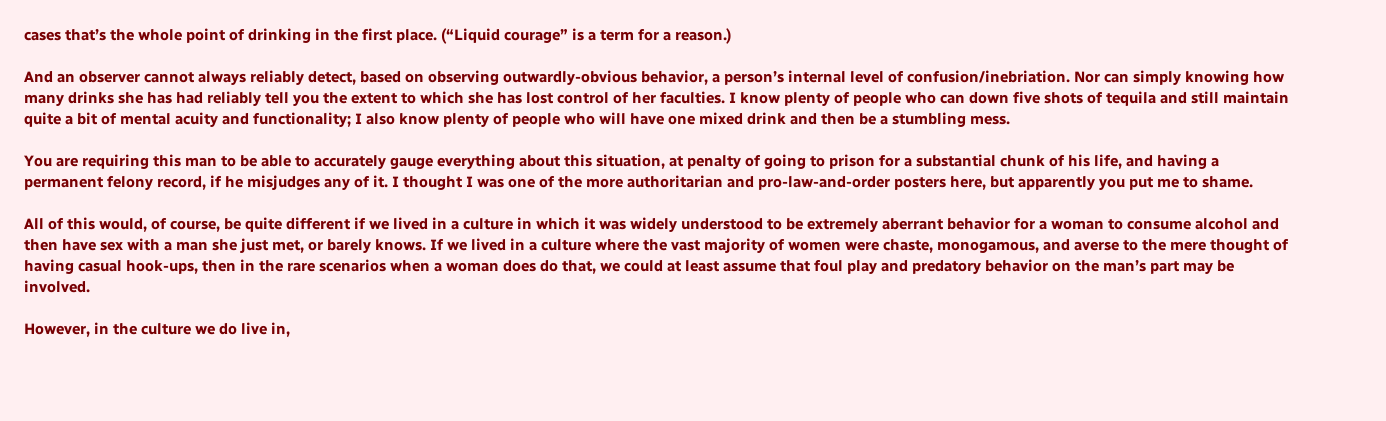cases that’s the whole point of drinking in the first place. (“Liquid courage” is a term for a reason.)

And an observer cannot always reliably detect, based on observing outwardly-obvious behavior, a person’s internal level of confusion/inebriation. Nor can simply knowing how many drinks she has had reliably tell you the extent to which she has lost control of her faculties. I know plenty of people who can down five shots of tequila and still maintain quite a bit of mental acuity and functionality; I also know plenty of people who will have one mixed drink and then be a stumbling mess.

You are requiring this man to be able to accurately gauge everything about this situation, at penalty of going to prison for a substantial chunk of his life, and having a permanent felony record, if he misjudges any of it. I thought I was one of the more authoritarian and pro-law-and-order posters here, but apparently you put me to shame.

All of this would, of course, be quite different if we lived in a culture in which it was widely understood to be extremely aberrant behavior for a woman to consume alcohol and then have sex with a man she just met, or barely knows. If we lived in a culture where the vast majority of women were chaste, monogamous, and averse to the mere thought of having casual hook-ups, then in the rare scenarios when a woman does do that, we could at least assume that foul play and predatory behavior on the man’s part may be involved.

However, in the culture we do live in,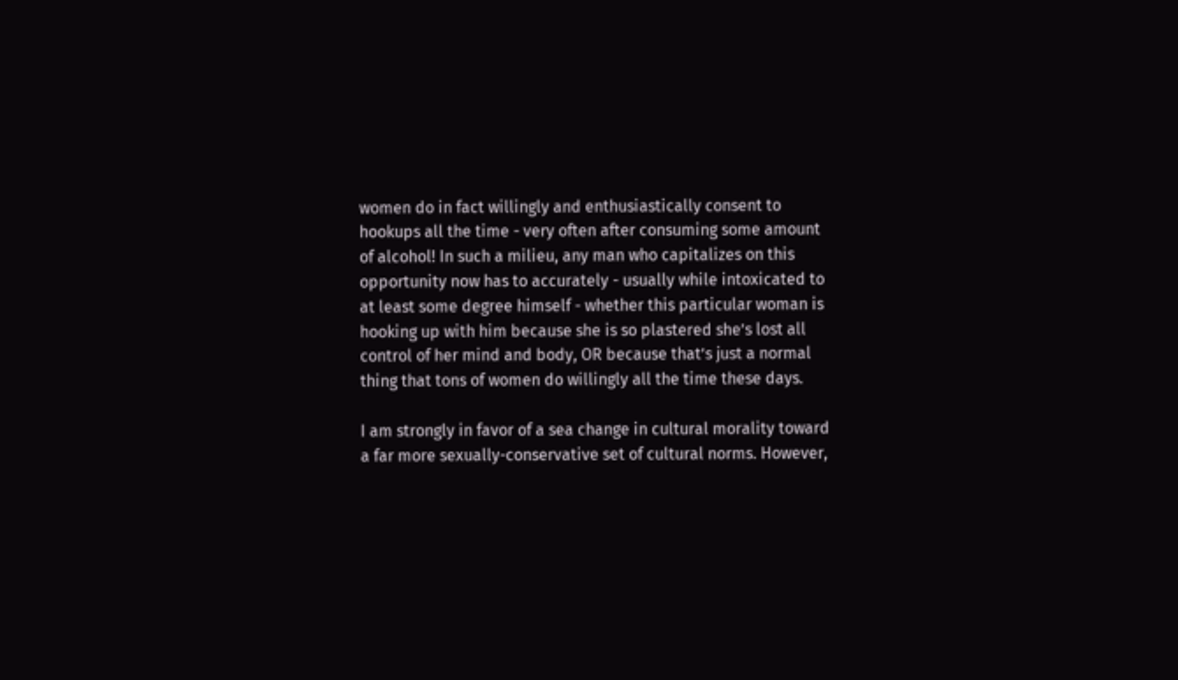women do in fact willingly and enthusiastically consent to hookups all the time - very often after consuming some amount of alcohol! In such a milieu, any man who capitalizes on this opportunity now has to accurately - usually while intoxicated to at least some degree himself - whether this particular woman is hooking up with him because she is so plastered she’s lost all control of her mind and body, OR because that’s just a normal thing that tons of women do willingly all the time these days.

I am strongly in favor of a sea change in cultural morality toward a far more sexually-conservative set of cultural norms. However,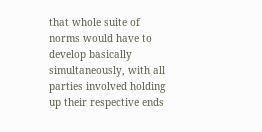that whole suite of norms would have to develop basically simultaneously, with all parties involved holding up their respective ends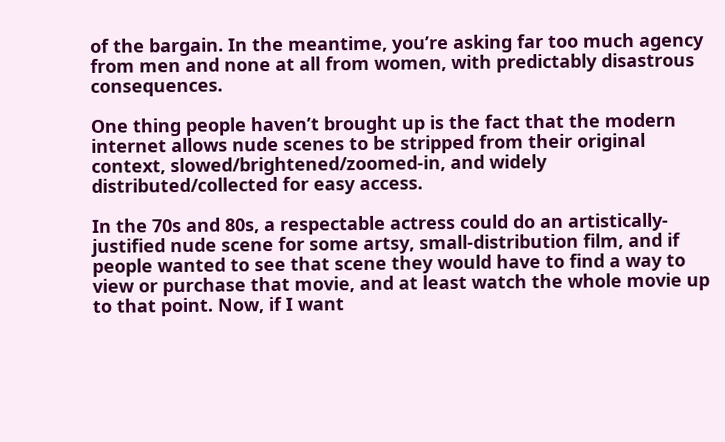of the bargain. In the meantime, you’re asking far too much agency from men and none at all from women, with predictably disastrous consequences.

One thing people haven’t brought up is the fact that the modern internet allows nude scenes to be stripped from their original context, slowed/brightened/zoomed-in, and widely distributed/collected for easy access.

In the 70s and 80s, a respectable actress could do an artistically-justified nude scene for some artsy, small-distribution film, and if people wanted to see that scene they would have to find a way to view or purchase that movie, and at least watch the whole movie up to that point. Now, if I want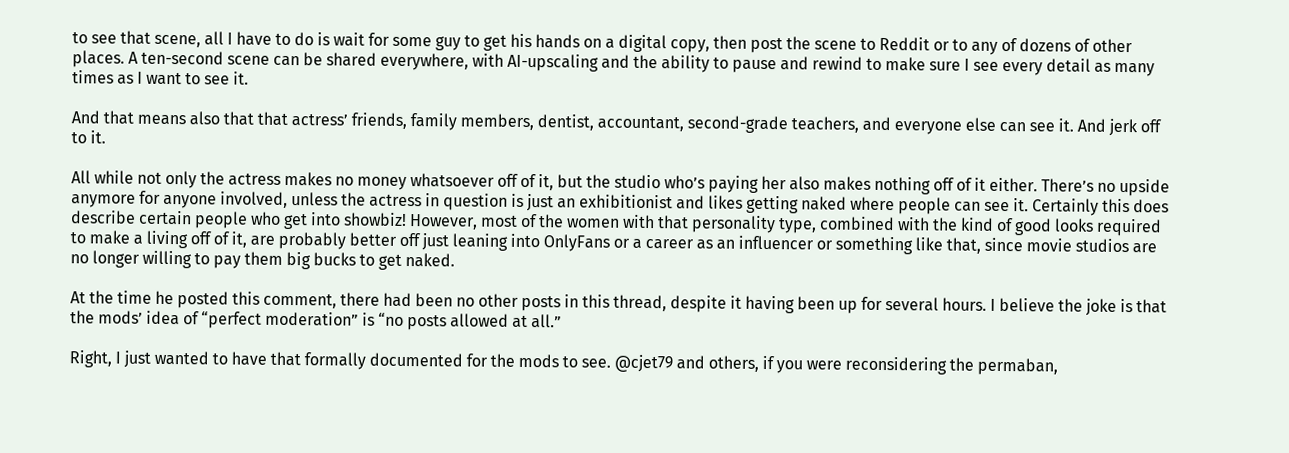to see that scene, all I have to do is wait for some guy to get his hands on a digital copy, then post the scene to Reddit or to any of dozens of other places. A ten-second scene can be shared everywhere, with AI-upscaling and the ability to pause and rewind to make sure I see every detail as many times as I want to see it.

And that means also that that actress’ friends, family members, dentist, accountant, second-grade teachers, and everyone else can see it. And jerk off to it.

All while not only the actress makes no money whatsoever off of it, but the studio who’s paying her also makes nothing off of it either. There’s no upside anymore for anyone involved, unless the actress in question is just an exhibitionist and likes getting naked where people can see it. Certainly this does describe certain people who get into showbiz! However, most of the women with that personality type, combined with the kind of good looks required to make a living off of it, are probably better off just leaning into OnlyFans or a career as an influencer or something like that, since movie studios are no longer willing to pay them big bucks to get naked.

At the time he posted this comment, there had been no other posts in this thread, despite it having been up for several hours. I believe the joke is that the mods’ idea of “perfect moderation” is “no posts allowed at all.”

Right, I just wanted to have that formally documented for the mods to see. @cjet79 and others, if you were reconsidering the permaban,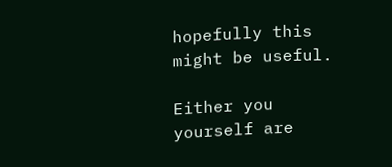hopefully this might be useful.

Either you yourself are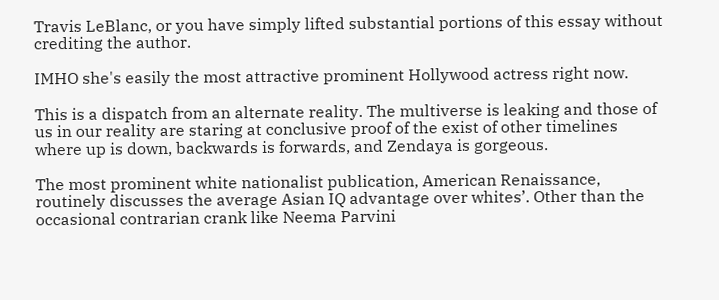Travis LeBlanc, or you have simply lifted substantial portions of this essay without crediting the author.

IMHO she's easily the most attractive prominent Hollywood actress right now.

This is a dispatch from an alternate reality. The multiverse is leaking and those of us in our reality are staring at conclusive proof of the exist of other timelines where up is down, backwards is forwards, and Zendaya is gorgeous.

The most prominent white nationalist publication, American Renaissance, routinely discusses the average Asian IQ advantage over whites’. Other than the occasional contrarian crank like Neema Parvini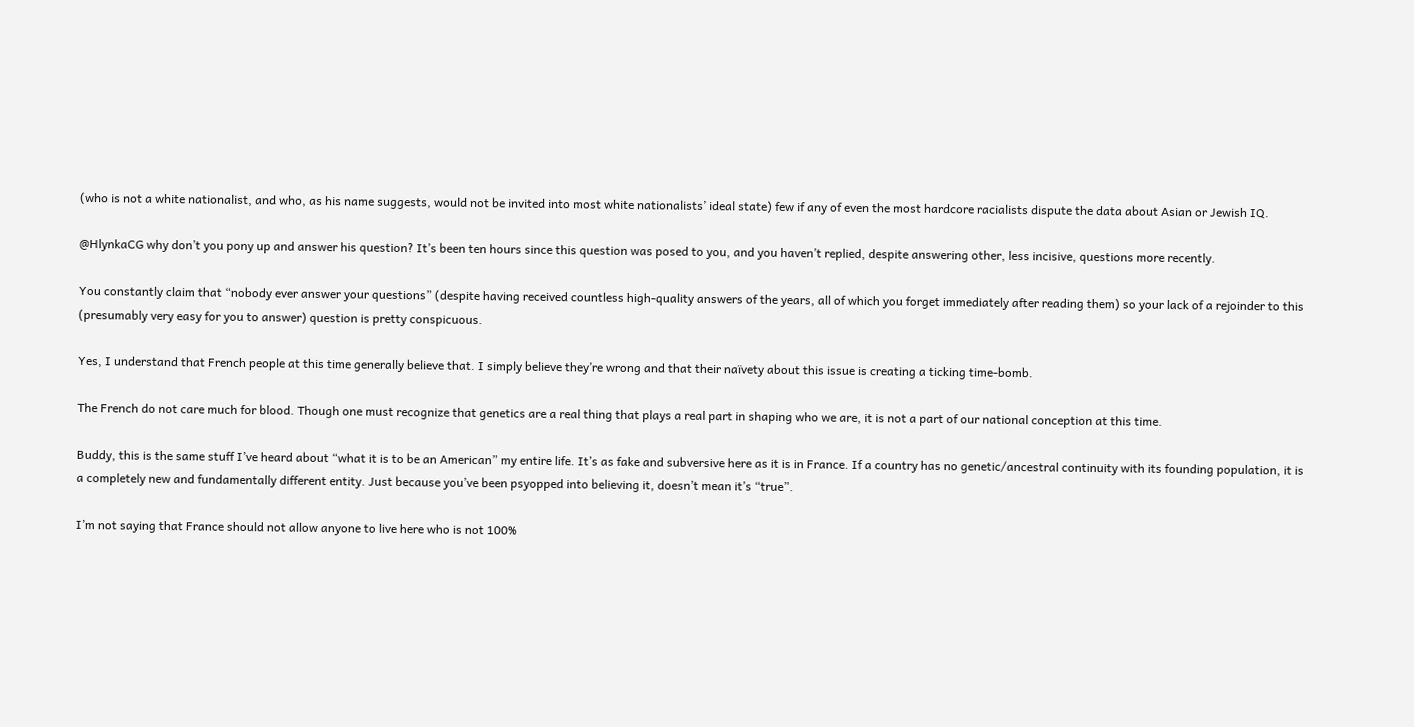(who is not a white nationalist, and who, as his name suggests, would not be invited into most white nationalists’ ideal state) few if any of even the most hardcore racialists dispute the data about Asian or Jewish IQ.

@HlynkaCG why don’t you pony up and answer his question? It’s been ten hours since this question was posed to you, and you haven’t replied, despite answering other, less incisive, questions more recently.

You constantly claim that “nobody ever answer your questions” (despite having received countless high-quality answers of the years, all of which you forget immediately after reading them) so your lack of a rejoinder to this (presumably very easy for you to answer) question is pretty conspicuous.

Yes, I understand that French people at this time generally believe that. I simply believe they’re wrong and that their naïvety about this issue is creating a ticking time-bomb.

The French do not care much for blood. Though one must recognize that genetics are a real thing that plays a real part in shaping who we are, it is not a part of our national conception at this time.

Buddy, this is the same stuff I’ve heard about “what it is to be an American” my entire life. It’s as fake and subversive here as it is in France. If a country has no genetic/ancestral continuity with its founding population, it is a completely new and fundamentally different entity. Just because you’ve been psyopped into believing it, doesn’t mean it’s “true”.

I’m not saying that France should not allow anyone to live here who is not 100%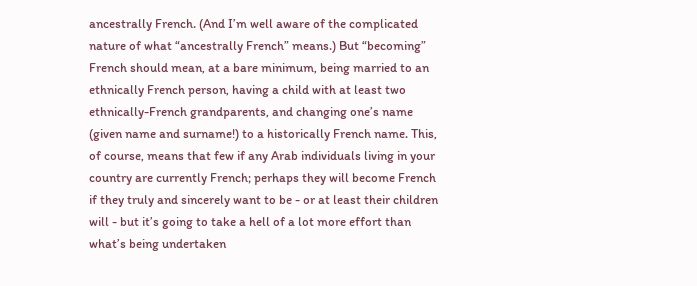ancestrally French. (And I’m well aware of the complicated nature of what “ancestrally French” means.) But “becoming” French should mean, at a bare minimum, being married to an ethnically French person, having a child with at least two ethnically-French grandparents, and changing one’s name (given name and surname!) to a historically French name. This, of course, means that few if any Arab individuals living in your country are currently French; perhaps they will become French if they truly and sincerely want to be - or at least their children will - but it’s going to take a hell of a lot more effort than what’s being undertaken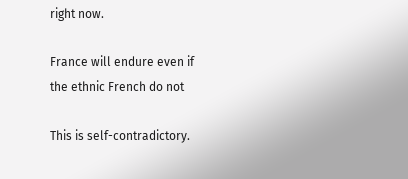right now.

France will endure even if the ethnic French do not

This is self-contradictory.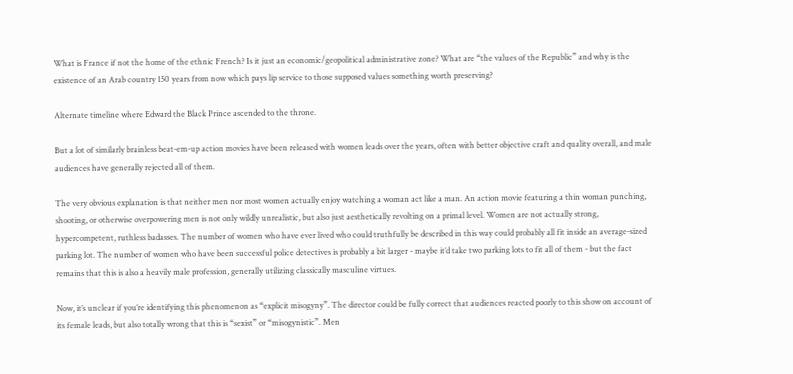What is France if not the home of the ethnic French? Is it just an economic/geopolitical administrative zone? What are “the values of the Republic” and why is the existence of an Arab country 150 years from now which pays lip service to those supposed values something worth preserving?

Alternate timeline where Edward the Black Prince ascended to the throne.

But a lot of similarly brainless beat-em-up action movies have been released with women leads over the years, often with better objective craft and quality overall, and male audiences have generally rejected all of them.

The very obvious explanation is that neither men nor most women actually enjoy watching a woman act like a man. An action movie featuring a thin woman punching, shooting, or otherwise overpowering men is not only wildly unrealistic, but also just aesthetically revolting on a primal level. Women are not actually strong, hypercompetent, ruthless badasses. The number of women who have ever lived who could truthfully be described in this way could probably all fit inside an average-sized parking lot. The number of women who have been successful police detectives is probably a bit larger - maybe it’d take two parking lots to fit all of them - but the fact remains that this is also a heavily male profession, generally utilizing classically masculine virtues.

Now, it’s unclear if you’re identifying this phenomenon as “explicit misogyny”. The director could be fully correct that audiences reacted poorly to this show on account of its female leads, but also totally wrong that this is “sexist” or “misogynistic”. Men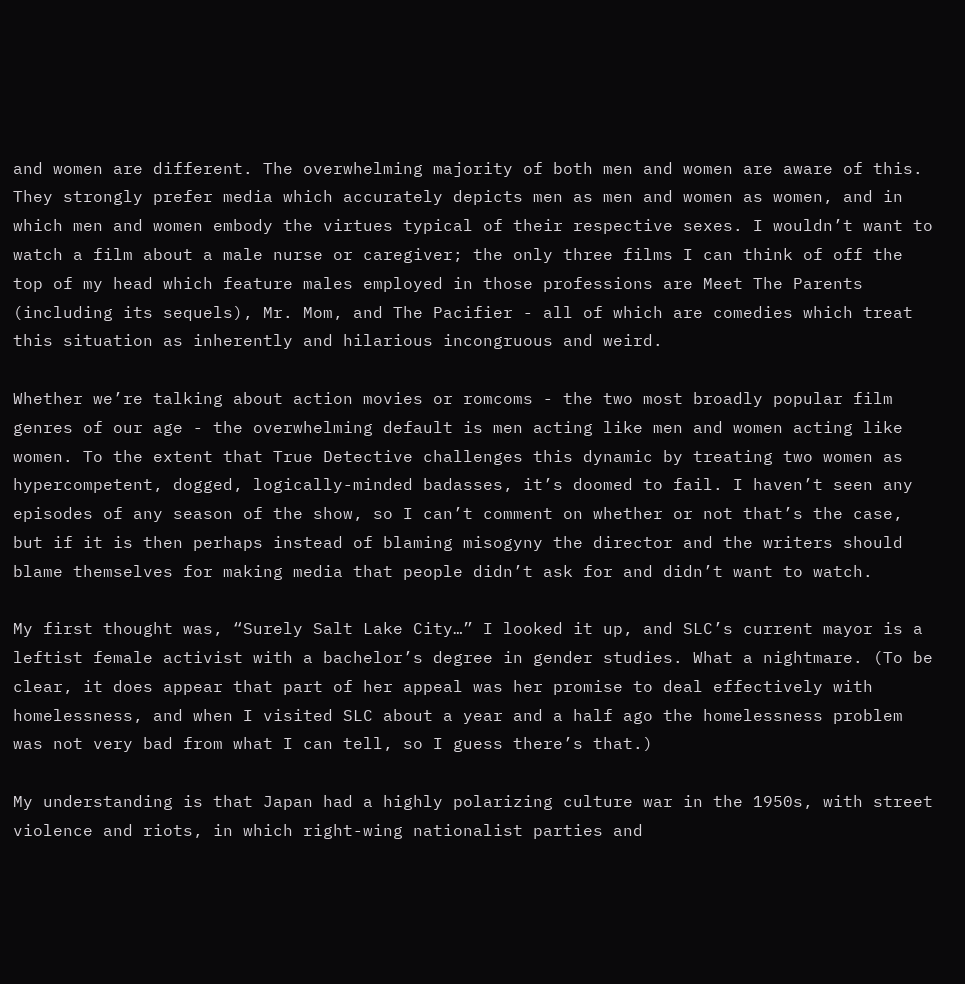and women are different. The overwhelming majority of both men and women are aware of this. They strongly prefer media which accurately depicts men as men and women as women, and in which men and women embody the virtues typical of their respective sexes. I wouldn’t want to watch a film about a male nurse or caregiver; the only three films I can think of off the top of my head which feature males employed in those professions are Meet The Parents (including its sequels), Mr. Mom, and The Pacifier - all of which are comedies which treat this situation as inherently and hilarious incongruous and weird.

Whether we’re talking about action movies or romcoms - the two most broadly popular film genres of our age - the overwhelming default is men acting like men and women acting like women. To the extent that True Detective challenges this dynamic by treating two women as hypercompetent, dogged, logically-minded badasses, it’s doomed to fail. I haven’t seen any episodes of any season of the show, so I can’t comment on whether or not that’s the case, but if it is then perhaps instead of blaming misogyny the director and the writers should blame themselves for making media that people didn’t ask for and didn’t want to watch.

My first thought was, “Surely Salt Lake City…” I looked it up, and SLC’s current mayor is a leftist female activist with a bachelor’s degree in gender studies. What a nightmare. (To be clear, it does appear that part of her appeal was her promise to deal effectively with homelessness, and when I visited SLC about a year and a half ago the homelessness problem was not very bad from what I can tell, so I guess there’s that.)

My understanding is that Japan had a highly polarizing culture war in the 1950s, with street violence and riots, in which right-wing nationalist parties and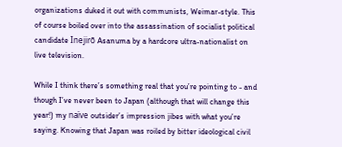organizations duked it out with communists, Weimar-style. This of course boiled over into the assassination of socialist political candidate Inejirō Asanuma by a hardcore ultra-nationalist on live television.

While I think there’s something real that you’re pointing to - and though I’ve never been to Japan (although that will change this year!) my naïve outsider’s impression jibes with what you’re saying. Knowing that Japan was roiled by bitter ideological civil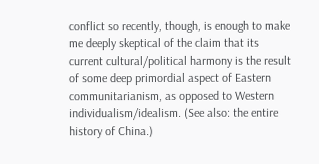conflict so recently, though, is enough to make me deeply skeptical of the claim that its current cultural/political harmony is the result of some deep primordial aspect of Eastern communitarianism, as opposed to Western individualism/idealism. (See also: the entire history of China.)